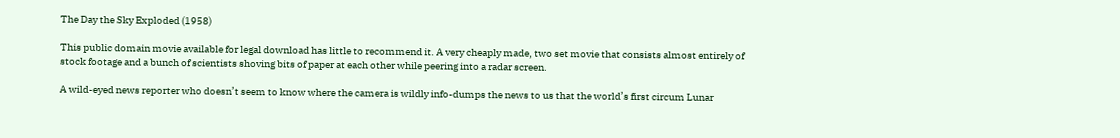The Day the Sky Exploded (1958)

This public domain movie available for legal download has little to recommend it. A very cheaply made, two set movie that consists almost entirely of stock footage and a bunch of scientists shoving bits of paper at each other while peering into a radar screen.

A wild-eyed news reporter who doesn’t seem to know where the camera is wildly info-dumps the news to us that the world’s first circum Lunar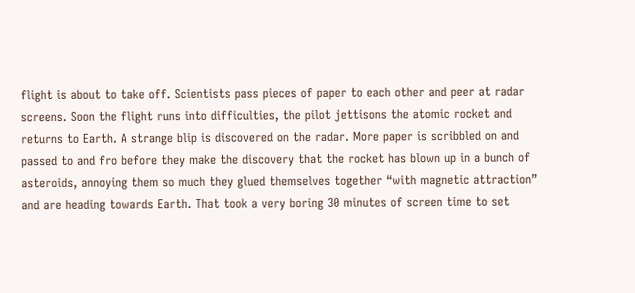flight is about to take off. Scientists pass pieces of paper to each other and peer at radar screens. Soon the flight runs into difficulties, the pilot jettisons the atomic rocket and returns to Earth. A strange blip is discovered on the radar. More paper is scribbled on and passed to and fro before they make the discovery that the rocket has blown up in a bunch of asteroids, annoying them so much they glued themselves together “with magnetic attraction” and are heading towards Earth. That took a very boring 30 minutes of screen time to set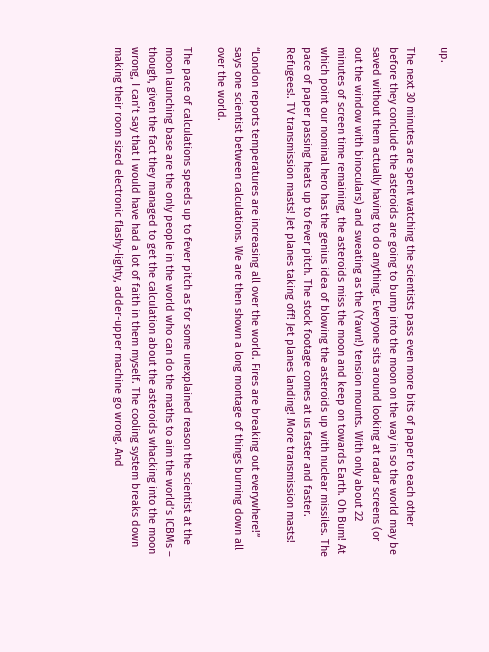up.

The next 30 minutes are spent watching the scientists pass even more bits of paper to each other before they conclude the asteroids are going to bump into the moon on the way in so the world may be saved without them actually having to do anything. Everyone sits around looking at radar screens (or out the window with binoculars) and sweating as the (Yawn!) tension mounts. With only about 22 minutes of screen time remaining, the asteroids miss the moon and keep on towards Earth. Oh Bum! At which point our nominal hero has the genius idea of blowing the asteroids up with nuclear missiles. The pace of paper passing heats up to fever pitch. The stock footage comes at us faster and faster. Refugees!. TV transmission masts! Jet planes taking off! Jet planes landing! More transmission masts!

“London reports temperatures are increasing all over the world. Fires are breaking out everywhere!” says one scientist between calculations. We are then shown a long montage of things burning down all over the world.

The pace of calculations speeds up to fever pitch as for some unexplained reason the scientist at the moon launching base are the only people in the world who can do the maths to aim the world’s ICBMs – though, given the fact they managed to get the calculation about the asteroids whacking into the moon wrong, I can’t say that I would have had a lot of faith in them myself. The cooling system breaks down making their room sized electronic flashy-lighty, adder-upper machine go wrong. And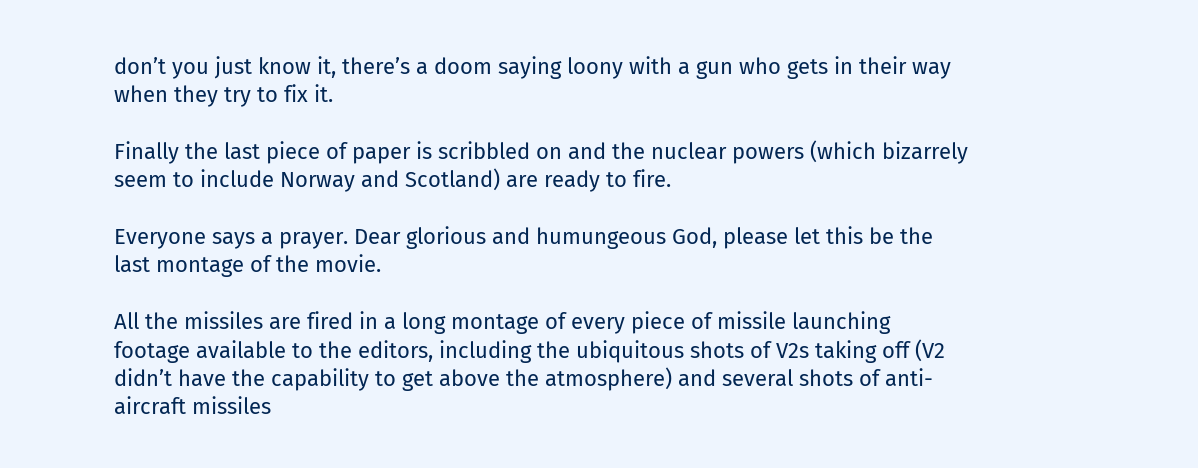don’t you just know it, there’s a doom saying loony with a gun who gets in their way when they try to fix it.

Finally the last piece of paper is scribbled on and the nuclear powers (which bizarrely seem to include Norway and Scotland) are ready to fire.

Everyone says a prayer. Dear glorious and humungeous God, please let this be the last montage of the movie.

All the missiles are fired in a long montage of every piece of missile launching footage available to the editors, including the ubiquitous shots of V2s taking off (V2 didn’t have the capability to get above the atmosphere) and several shots of anti-aircraft missiles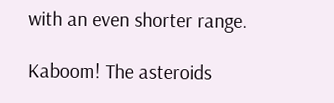with an even shorter range.

Kaboom! The asteroids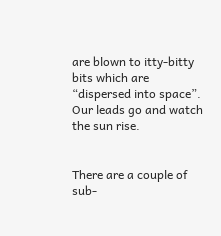are blown to itty-bitty bits which are “dispersed into space”. Our leads go and watch the sun rise.


There are a couple of sub-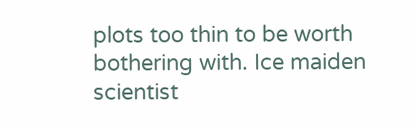plots too thin to be worth bothering with. Ice maiden scientist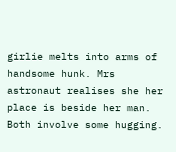girlie melts into arms of handsome hunk. Mrs astronaut realises she her place is beside her man. Both involve some hugging.